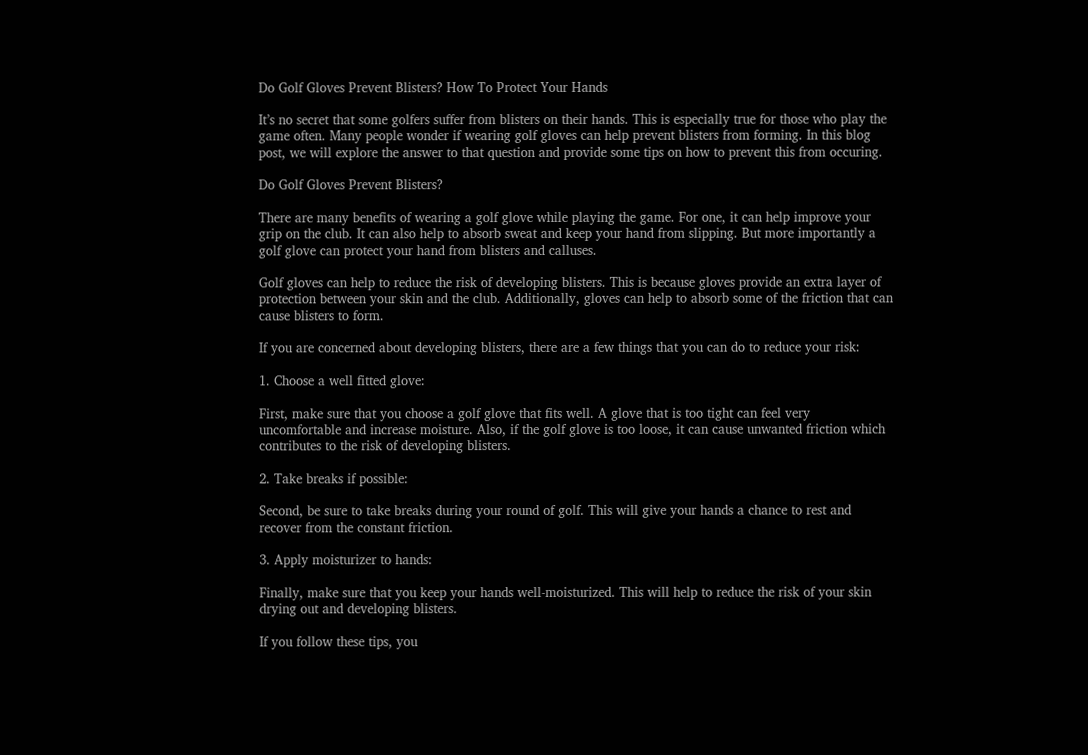Do Golf Gloves Prevent Blisters? How To Protect Your Hands

It’s no secret that some golfers suffer from blisters on their hands. This is especially true for those who play the game often. Many people wonder if wearing golf gloves can help prevent blisters from forming. In this blog post, we will explore the answer to that question and provide some tips on how to prevent this from occuring.

Do Golf Gloves Prevent Blisters?

There are many benefits of wearing a golf glove while playing the game. For one, it can help improve your grip on the club. It can also help to absorb sweat and keep your hand from slipping. But more importantly a golf glove can protect your hand from blisters and calluses.

Golf gloves can help to reduce the risk of developing blisters. This is because gloves provide an extra layer of protection between your skin and the club. Additionally, gloves can help to absorb some of the friction that can cause blisters to form.

If you are concerned about developing blisters, there are a few things that you can do to reduce your risk:

1. Choose a well fitted glove:

First, make sure that you choose a golf glove that fits well. A glove that is too tight can feel very uncomfortable and increase moisture. Also, if the golf glove is too loose, it can cause unwanted friction which contributes to the risk of developing blisters.

2. Take breaks if possible:

Second, be sure to take breaks during your round of golf. This will give your hands a chance to rest and recover from the constant friction.

3. Apply moisturizer to hands:

Finally, make sure that you keep your hands well-moisturized. This will help to reduce the risk of your skin drying out and developing blisters.

If you follow these tips, you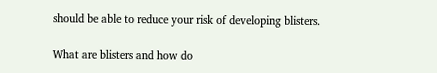should be able to reduce your risk of developing blisters.

What are blisters and how do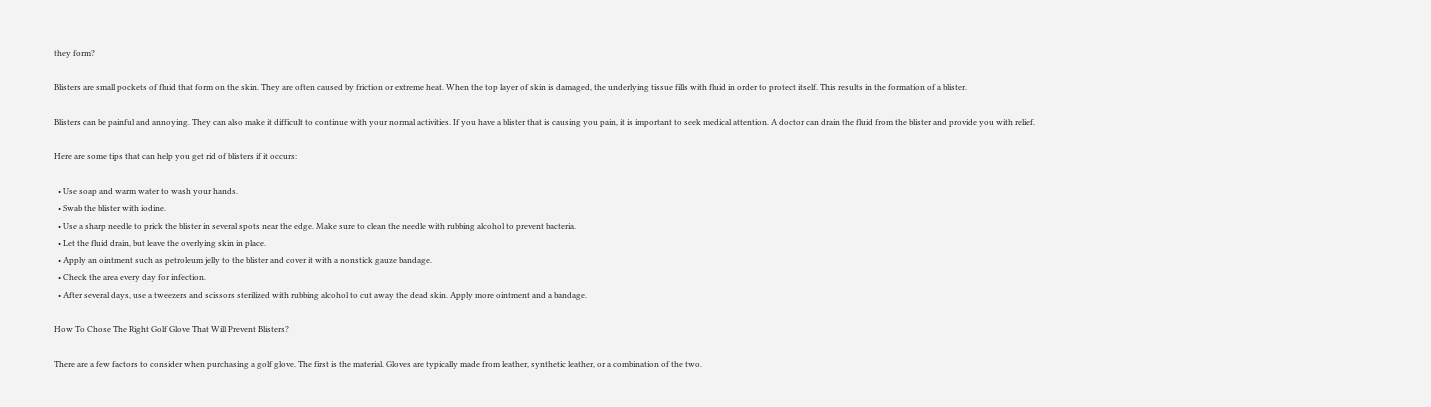they form?

Blisters are small pockets of fluid that form on the skin. They are often caused by friction or extreme heat. When the top layer of skin is damaged, the underlying tissue fills with fluid in order to protect itself. This results in the formation of a blister.

Blisters can be painful and annoying. They can also make it difficult to continue with your normal activities. If you have a blister that is causing you pain, it is important to seek medical attention. A doctor can drain the fluid from the blister and provide you with relief.

Here are some tips that can help you get rid of blisters if it occurs:

  • Use soap and warm water to wash your hands.
  • Swab the blister with iodine.
  • Use a sharp needle to prick the blister in several spots near the edge. Make sure to clean the needle with rubbing alcohol to prevent bacteria.
  • Let the fluid drain, but leave the overlying skin in place.
  • Apply an ointment such as petroleum jelly to the blister and cover it with a nonstick gauze bandage.
  • Check the area every day for infection.
  • After several days, use a tweezers and scissors sterilized with rubbing alcohol to cut away the dead skin. Apply more ointment and a bandage.

How To Chose The Right Golf Glove That Will Prevent Blisters?

There are a few factors to consider when purchasing a golf glove. The first is the material. Gloves are typically made from leather, synthetic leather, or a combination of the two.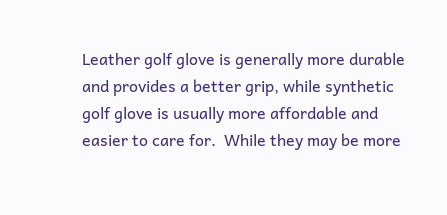Leather golf glove is generally more durable and provides a better grip, while synthetic golf glove is usually more affordable and easier to care for.  While they may be more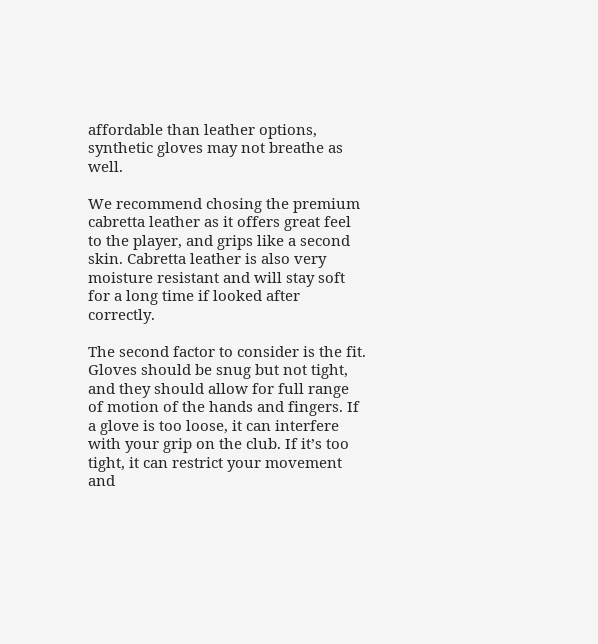affordable than leather options, synthetic gloves may not breathe as well.

We recommend chosing the premium cabretta leather as it offers great feel to the player, and grips like a second skin. Cabretta leather is also very moisture resistant and will stay soft for a long time if looked after correctly.

The second factor to consider is the fit. Gloves should be snug but not tight, and they should allow for full range of motion of the hands and fingers. If a glove is too loose, it can interfere with your grip on the club. If it’s too tight, it can restrict your movement and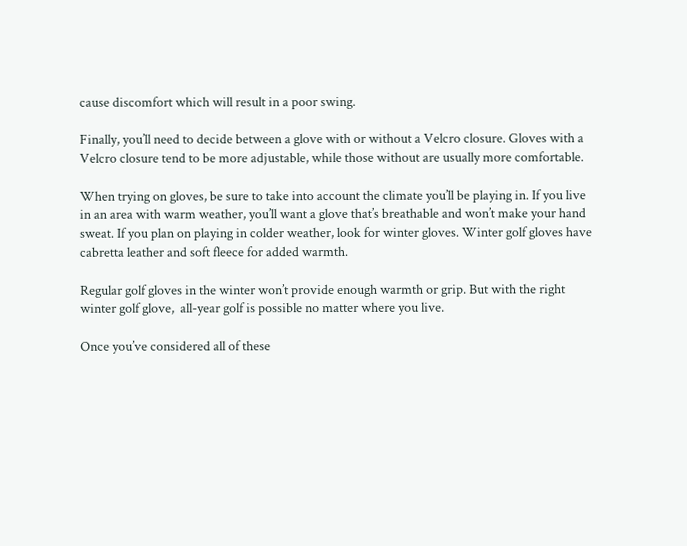cause discomfort which will result in a poor swing.

Finally, you’ll need to decide between a glove with or without a Velcro closure. Gloves with a Velcro closure tend to be more adjustable, while those without are usually more comfortable.

When trying on gloves, be sure to take into account the climate you’ll be playing in. If you live in an area with warm weather, you’ll want a glove that’s breathable and won’t make your hand sweat. If you plan on playing in colder weather, look for winter gloves. Winter golf gloves have cabretta leather and soft fleece for added warmth.

Regular golf gloves in the winter won’t provide enough warmth or grip. But with the right winter golf glove,  all-year golf is possible no matter where you live.

Once you’ve considered all of these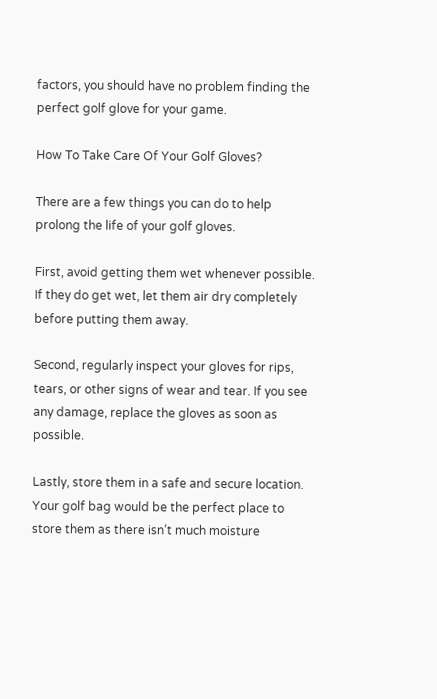factors, you should have no problem finding the perfect golf glove for your game.

How To Take Care Of Your Golf Gloves?

There are a few things you can do to help prolong the life of your golf gloves.

First, avoid getting them wet whenever possible. If they do get wet, let them air dry completely before putting them away.

Second, regularly inspect your gloves for rips, tears, or other signs of wear and tear. If you see any damage, replace the gloves as soon as possible.

Lastly, store them in a safe and secure location. Your golf bag would be the perfect place to store them as there isn’t much moisture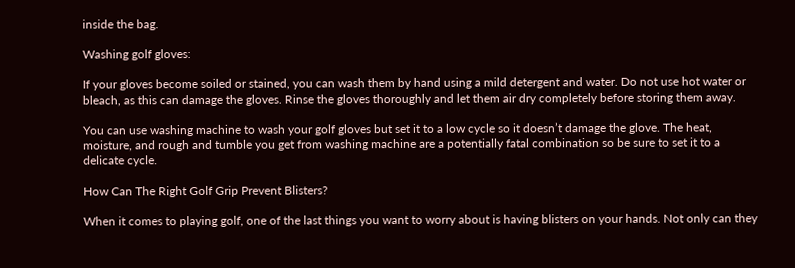inside the bag.

Washing golf gloves:

If your gloves become soiled or stained, you can wash them by hand using a mild detergent and water. Do not use hot water or bleach, as this can damage the gloves. Rinse the gloves thoroughly and let them air dry completely before storing them away.

You can use washing machine to wash your golf gloves but set it to a low cycle so it doesn’t damage the glove. The heat, moisture, and rough and tumble you get from washing machine are a potentially fatal combination so be sure to set it to a delicate cycle.

How Can The Right Golf Grip Prevent Blisters?

When it comes to playing golf, one of the last things you want to worry about is having blisters on your hands. Not only can they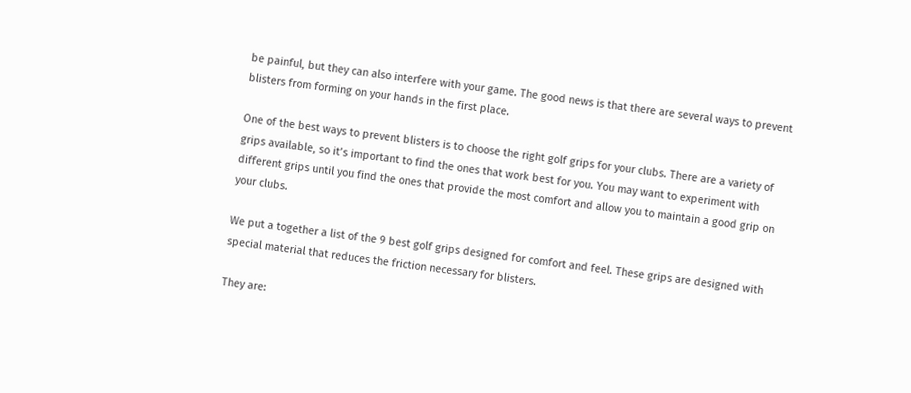be painful, but they can also interfere with your game. The good news is that there are several ways to prevent blisters from forming on your hands in the first place.

One of the best ways to prevent blisters is to choose the right golf grips for your clubs. There are a variety of grips available, so it’s important to find the ones that work best for you. You may want to experiment with different grips until you find the ones that provide the most comfort and allow you to maintain a good grip on your clubs.

We put a together a list of the 9 best golf grips designed for comfort and feel. These grips are designed with special material that reduces the friction necessary for blisters.

They are: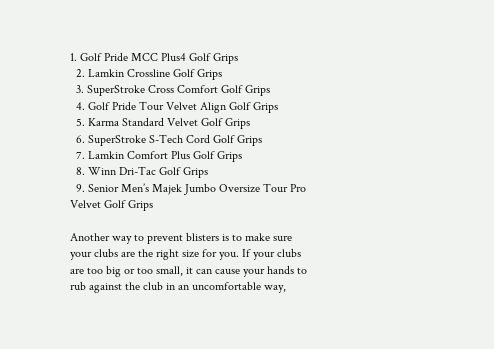1. Golf Pride MCC Plus4 Golf Grips
  2. Lamkin Crossline Golf Grips
  3. SuperStroke Cross Comfort Golf Grips
  4. Golf Pride Tour Velvet Align Golf Grips
  5. Karma Standard Velvet Golf Grips
  6. SuperStroke S-Tech Cord Golf Grips
  7. Lamkin Comfort Plus Golf Grips
  8. Winn Dri-Tac Golf Grips
  9. Senior Men’s Majek Jumbo Oversize Tour Pro Velvet Golf Grips

Another way to prevent blisters is to make sure your clubs are the right size for you. If your clubs are too big or too small, it can cause your hands to rub against the club in an uncomfortable way,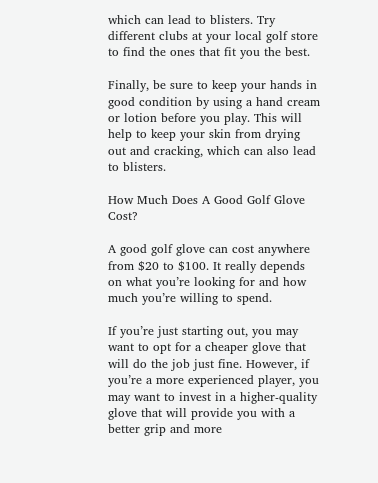which can lead to blisters. Try different clubs at your local golf store to find the ones that fit you the best.

Finally, be sure to keep your hands in good condition by using a hand cream or lotion before you play. This will help to keep your skin from drying out and cracking, which can also lead to blisters.

How Much Does A Good Golf Glove Cost?

A good golf glove can cost anywhere from $20 to $100. It really depends on what you’re looking for and how much you’re willing to spend.

If you’re just starting out, you may want to opt for a cheaper glove that will do the job just fine. However, if you’re a more experienced player, you may want to invest in a higher-quality glove that will provide you with a better grip and more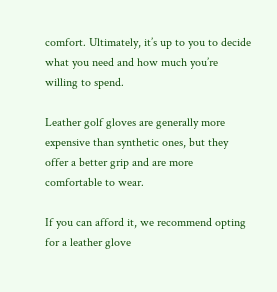comfort. Ultimately, it’s up to you to decide what you need and how much you’re willing to spend.

Leather golf gloves are generally more expensive than synthetic ones, but they offer a better grip and are more comfortable to wear.

If you can afford it, we recommend opting for a leather glove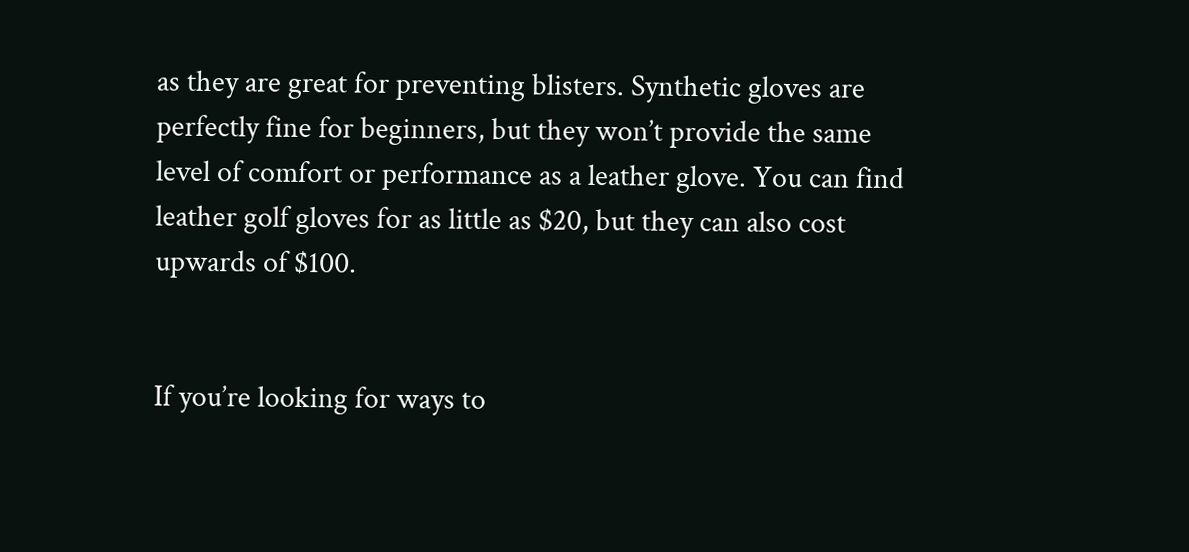as they are great for preventing blisters. Synthetic gloves are perfectly fine for beginners, but they won’t provide the same level of comfort or performance as a leather glove. You can find leather golf gloves for as little as $20, but they can also cost upwards of $100.


If you’re looking for ways to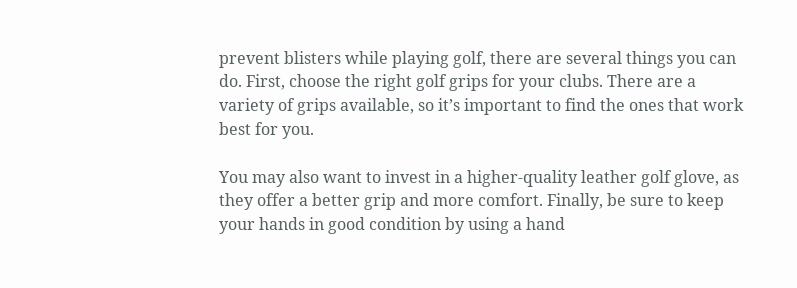prevent blisters while playing golf, there are several things you can do. First, choose the right golf grips for your clubs. There are a variety of grips available, so it’s important to find the ones that work best for you.

You may also want to invest in a higher-quality leather golf glove, as they offer a better grip and more comfort. Finally, be sure to keep your hands in good condition by using a hand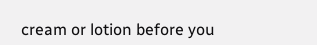cream or lotion before you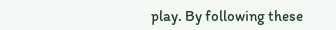play. By following these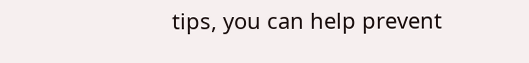tips, you can help prevent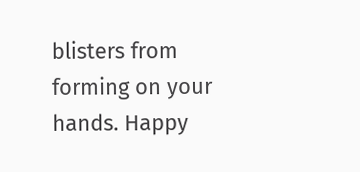blisters from forming on your hands. Happy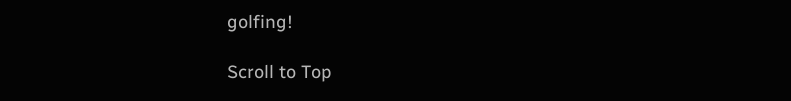golfing!

Scroll to Top